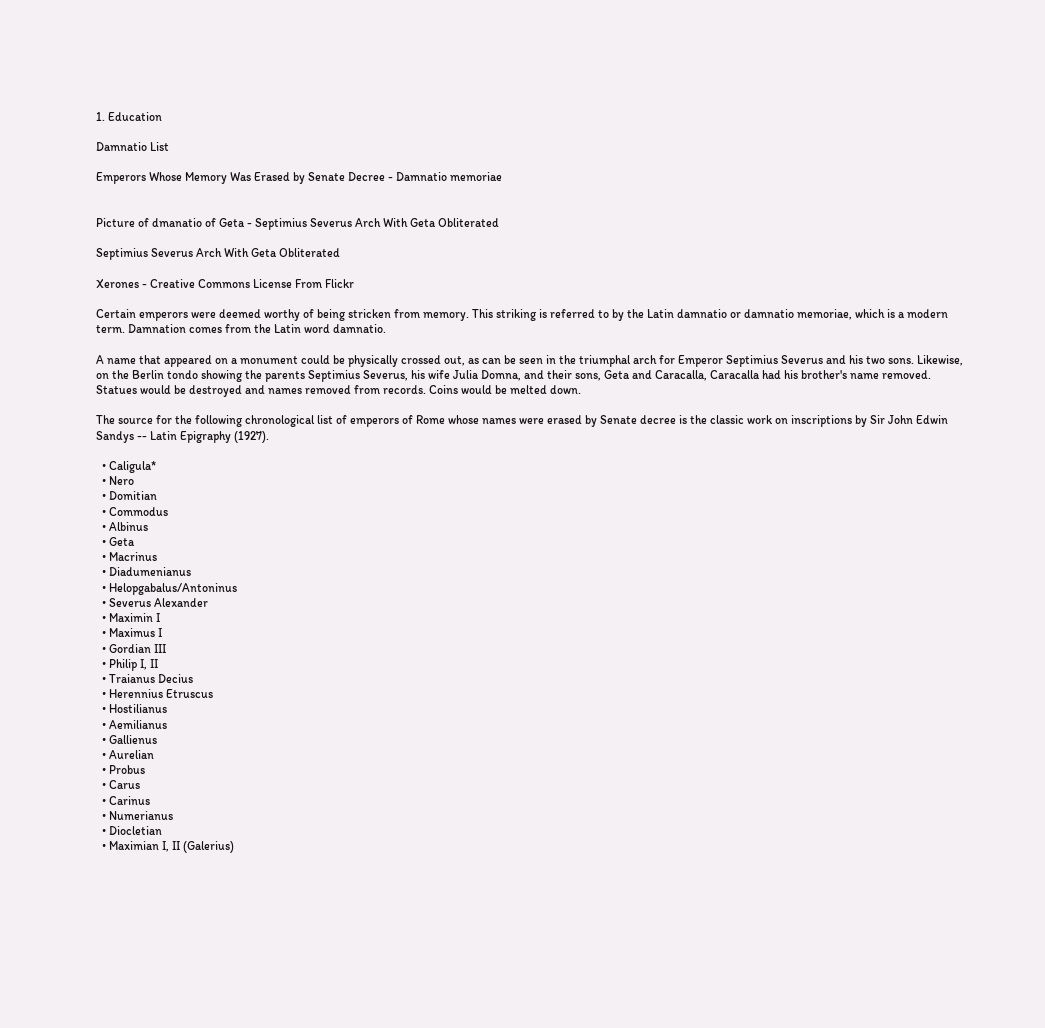1. Education

Damnatio List

Emperors Whose Memory Was Erased by Senate Decree - Damnatio memoriae


Picture of dmanatio of Geta - Septimius Severus Arch With Geta Obliterated

Septimius Severus Arch With Geta Obliterated

Xerones - Creative Commons License From Flickr

Certain emperors were deemed worthy of being stricken from memory. This striking is referred to by the Latin damnatio or damnatio memoriae, which is a modern term. Damnation comes from the Latin word damnatio.

A name that appeared on a monument could be physically crossed out, as can be seen in the triumphal arch for Emperor Septimius Severus and his two sons. Likewise, on the Berlin tondo showing the parents Septimius Severus, his wife Julia Domna, and their sons, Geta and Caracalla, Caracalla had his brother's name removed. Statues would be destroyed and names removed from records. Coins would be melted down.

The source for the following chronological list of emperors of Rome whose names were erased by Senate decree is the classic work on inscriptions by Sir John Edwin Sandys -- Latin Epigraphy (1927).

  • Caligula*
  • Nero
  • Domitian
  • Commodus
  • Albinus
  • Geta
  • Macrinus
  • Diadumenianus
  • Helopgabalus/Antoninus
  • Severus Alexander
  • Maximin I
  • Maximus I
  • Gordian III
  • Philip I, II
  • Traianus Decius
  • Herennius Etruscus
  • Hostilianus
  • Aemilianus
  • Gallienus
  • Aurelian
  • Probus
  • Carus
  • Carinus
  • Numerianus
  • Diocletian
  • Maximian I, II (Galerius)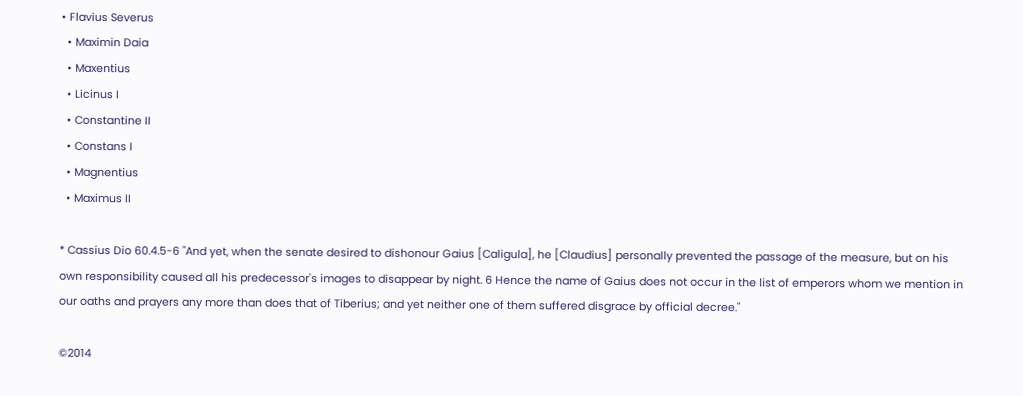• Flavius Severus
  • Maximin Daia
  • Maxentius
  • Licinus I
  • Constantine II
  • Constans I
  • Magnentius
  • Maximus II

* Cassius Dio 60.4.5-6 "And yet, when the senate desired to dishonour Gaius [Caligula], he [Claudius] personally prevented the passage of the measure, but on his own responsibility caused all his predecessor's images to disappear by night. 6 Hence the name of Gaius does not occur in the list of emperors whom we mention in our oaths and prayers any more than does that of Tiberius; and yet neither one of them suffered disgrace by official decree."

©2014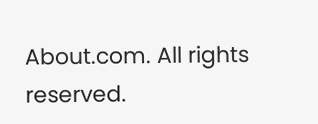About.com. All rights reserved.